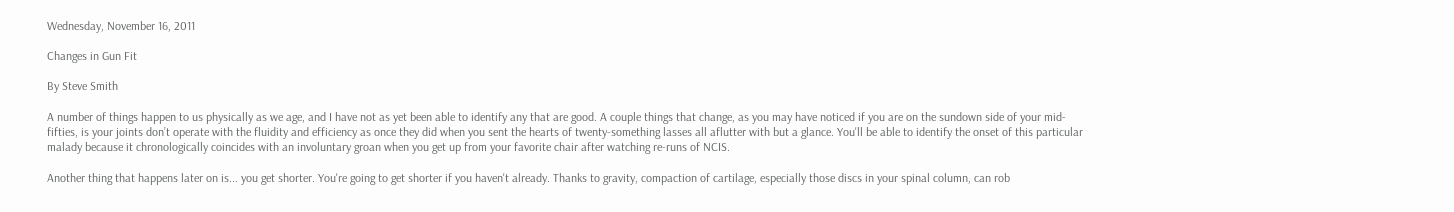Wednesday, November 16, 2011

Changes in Gun Fit

By Steve Smith

A number of things happen to us physically as we age, and I have not as yet been able to identify any that are good. A couple things that change, as you may have noticed if you are on the sundown side of your mid-fifties, is your joints don’t operate with the fluidity and efficiency as once they did when you sent the hearts of twenty-something lasses all aflutter with but a glance. You'll be able to identify the onset of this particular malady because it chronologically coincides with an involuntary groan when you get up from your favorite chair after watching re-runs of NCIS.

Another thing that happens later on is... you get shorter. You're going to get shorter if you haven't already. Thanks to gravity, compaction of cartilage, especially those discs in your spinal column, can rob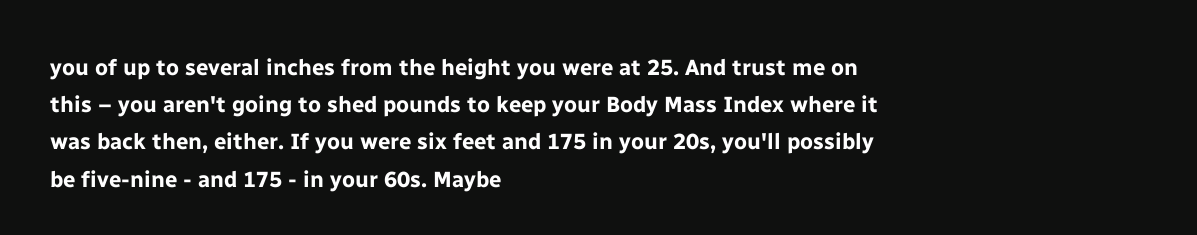you of up to several inches from the height you were at 25. And trust me on this – you aren't going to shed pounds to keep your Body Mass Index where it was back then, either. If you were six feet and 175 in your 20s, you'll possibly be five-nine - and 175 - in your 60s. Maybe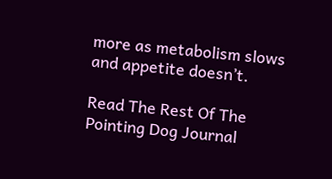more as metabolism slows and appetite doesn’t.

Read The Rest Of The Pointing Dog Journal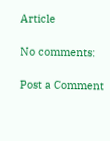Article

No comments:

Post a Comment